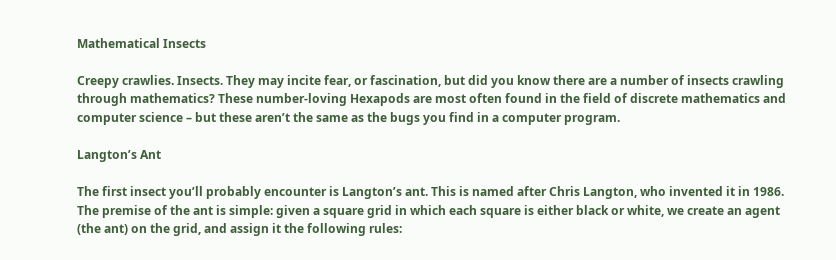Mathematical Insects

Creepy crawlies. Insects. They may incite fear, or fascination, but did you know there are a number of insects crawling through mathematics? These number-loving Hexapods are most often found in the field of discrete mathematics and computer science – but these aren’t the same as the bugs you find in a computer program.

Langton’s Ant

The first insect you’ll probably encounter is Langton’s ant. This is named after Chris Langton, who invented it in 1986. The premise of the ant is simple: given a square grid in which each square is either black or white, we create an agent (the ant) on the grid, and assign it the following rules: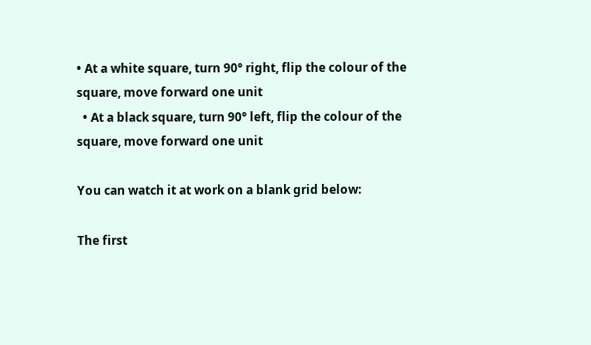• At a white square, turn 90° right, flip the colour of the square, move forward one unit
  • At a black square, turn 90° left, flip the colour of the square, move forward one unit

You can watch it at work on a blank grid below:

The first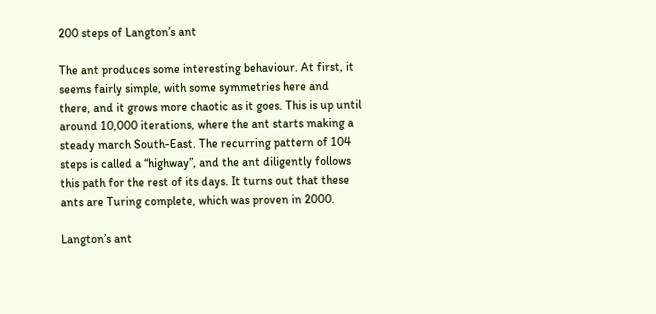200 steps of Langton’s ant

The ant produces some interesting behaviour. At first, it seems fairly simple, with some symmetries here and there, and it grows more chaotic as it goes. This is up until around 10,000 iterations, where the ant starts making a steady march South-East. The recurring pattern of 104 steps is called a “highway”, and the ant diligently follows this path for the rest of its days. It turns out that these ants are Turing complete, which was proven in 2000.

Langton’s ant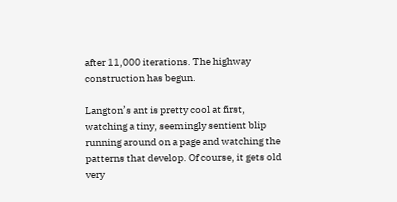after 11,000 iterations. The highway construction has begun.

Langton’s ant is pretty cool at first, watching a tiny, seemingly sentient blip running around on a page and watching the patterns that develop. Of course, it gets old very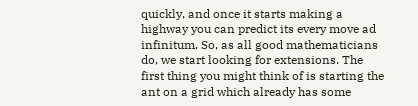quickly, and once it starts making a highway you can predict its every move ad infinitum. So, as all good mathematicians do, we start looking for extensions. The first thing you might think of is starting the ant on a grid which already has some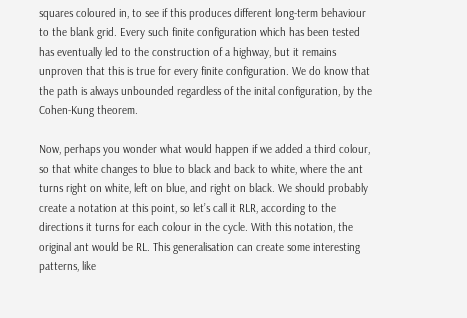squares coloured in, to see if this produces different long-term behaviour to the blank grid. Every such finite configuration which has been tested has eventually led to the construction of a highway, but it remains unproven that this is true for every finite configuration. We do know that the path is always unbounded regardless of the inital configuration, by the Cohen-Kung theorem.

Now, perhaps you wonder what would happen if we added a third colour, so that white changes to blue to black and back to white, where the ant turns right on white, left on blue, and right on black. We should probably create a notation at this point, so let’s call it RLR, according to the directions it turns for each colour in the cycle. With this notation, the original ant would be RL. This generalisation can create some interesting patterns, like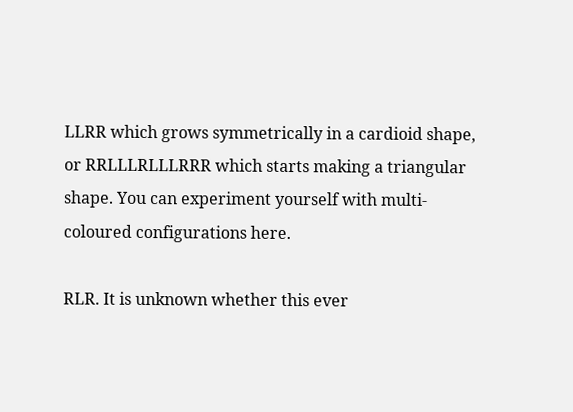LLRR which grows symmetrically in a cardioid shape, or RRLLLRLLLRRR which starts making a triangular shape. You can experiment yourself with multi-coloured configurations here.

RLR. It is unknown whether this ever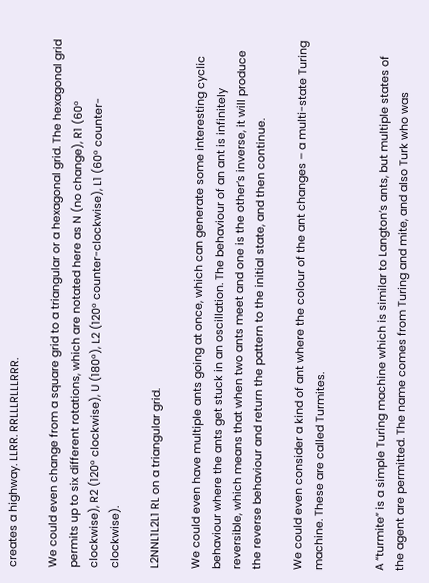creates a highway. LLRR. RRLLLRLLLRRR.

We could even change from a square grid to a triangular or a hexagonal grid. The hexagonal grid permits up to six different rotations, which are notated here as N (no change), R1 (60° clockwise), R2 (120° clockwise), U (180°), L2 (120° counter-clockwise), L1 (60° counter-clockwise).

L2NNL1L2L1 RL on a triangular grid.

We could even have multiple ants going at once, which can generate some interesting cyclic behaviour where the ants get stuck in an oscillation. The behaviour of an ant is infinitely reversible, which means that when two ants meet and one is the other’s inverse, it will produce the reverse behaviour and return the pattern to the initial state, and then continue.

We could even consider a kind of ant where the colour of the ant changes – a multi-state Turing machine. These are called Turmites.


A “turmite” is a simple Turing machine which is similar to Langton’s ants, but multiple states of the agent are permitted. The name comes from Turing and mite, and also Turk who was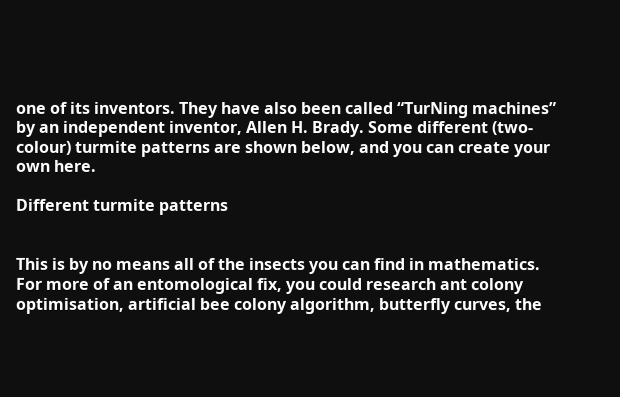one of its inventors. They have also been called “TurNing machines” by an independent inventor, Allen H. Brady. Some different (two-colour) turmite patterns are shown below, and you can create your own here.

Different turmite patterns


This is by no means all of the insects you can find in mathematics. For more of an entomological fix, you could research ant colony optimisation, artificial bee colony algorithm, butterfly curves, the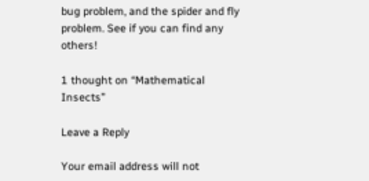bug problem, and the spider and fly problem. See if you can find any others!

1 thought on “Mathematical Insects”

Leave a Reply

Your email address will not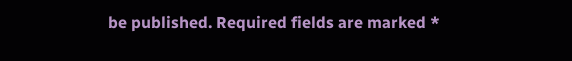be published. Required fields are marked *